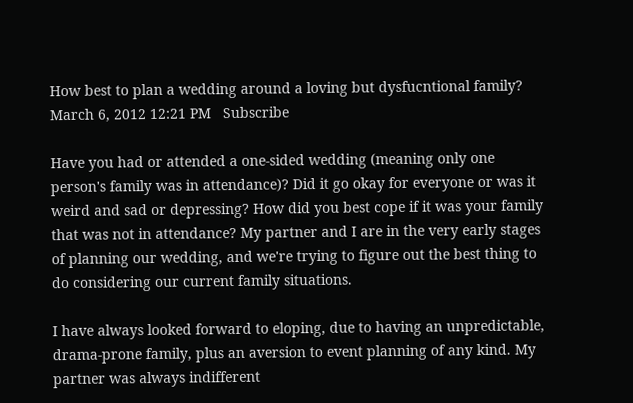How best to plan a wedding around a loving but dysfucntional family?
March 6, 2012 12:21 PM   Subscribe

Have you had or attended a one-sided wedding (meaning only one person's family was in attendance)? Did it go okay for everyone or was it weird and sad or depressing? How did you best cope if it was your family that was not in attendance? My partner and I are in the very early stages of planning our wedding, and we're trying to figure out the best thing to do considering our current family situations.

I have always looked forward to eloping, due to having an unpredictable, drama-prone family, plus an aversion to event planning of any kind. My partner was always indifferent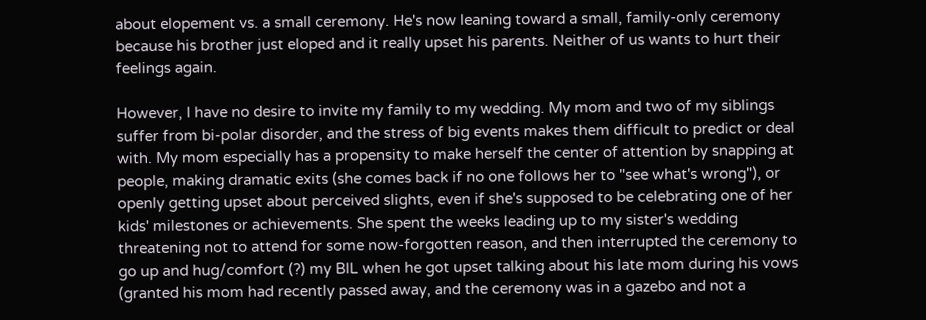about elopement vs. a small ceremony. He's now leaning toward a small, family-only ceremony because his brother just eloped and it really upset his parents. Neither of us wants to hurt their feelings again.

However, I have no desire to invite my family to my wedding. My mom and two of my siblings suffer from bi-polar disorder, and the stress of big events makes them difficult to predict or deal with. My mom especially has a propensity to make herself the center of attention by snapping at people, making dramatic exits (she comes back if no one follows her to "see what's wrong"), or openly getting upset about perceived slights, even if she's supposed to be celebrating one of her kids' milestones or achievements. She spent the weeks leading up to my sister's wedding threatening not to attend for some now-forgotten reason, and then interrupted the ceremony to go up and hug/comfort (?) my BIL when he got upset talking about his late mom during his vows (granted his mom had recently passed away, and the ceremony was in a gazebo and not a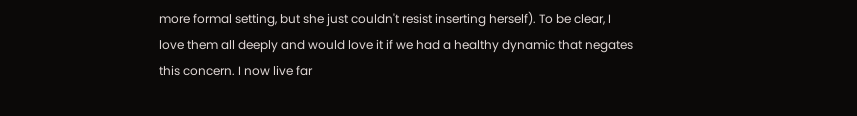more formal setting, but she just couldn't resist inserting herself). To be clear, I love them all deeply and would love it if we had a healthy dynamic that negates this concern. I now live far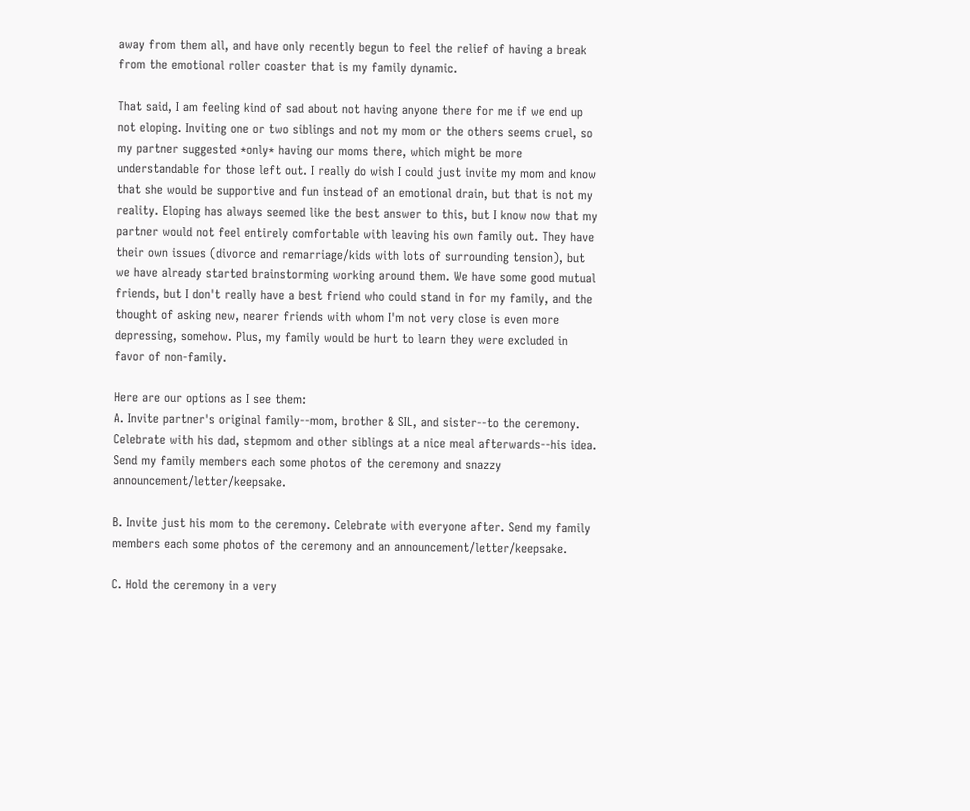away from them all, and have only recently begun to feel the relief of having a break from the emotional roller coaster that is my family dynamic.

That said, I am feeling kind of sad about not having anyone there for me if we end up not eloping. Inviting one or two siblings and not my mom or the others seems cruel, so my partner suggested *only* having our moms there, which might be more understandable for those left out. I really do wish I could just invite my mom and know that she would be supportive and fun instead of an emotional drain, but that is not my reality. Eloping has always seemed like the best answer to this, but I know now that my partner would not feel entirely comfortable with leaving his own family out. They have their own issues (divorce and remarriage/kids with lots of surrounding tension), but we have already started brainstorming working around them. We have some good mutual friends, but I don't really have a best friend who could stand in for my family, and the thought of asking new, nearer friends with whom I'm not very close is even more depressing, somehow. Plus, my family would be hurt to learn they were excluded in favor of non-family.

Here are our options as I see them:
A. Invite partner's original family--mom, brother & SIL, and sister--to the ceremony. Celebrate with his dad, stepmom and other siblings at a nice meal afterwards--his idea. Send my family members each some photos of the ceremony and snazzy announcement/letter/keepsake.

B. Invite just his mom to the ceremony. Celebrate with everyone after. Send my family members each some photos of the ceremony and an announcement/letter/keepsake.

C. Hold the ceremony in a very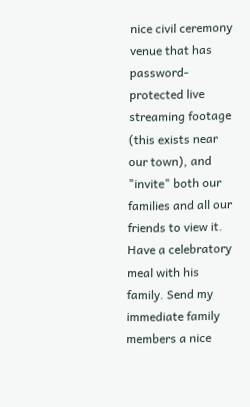nice civil ceremony venue that has password-protected live streaming footage (this exists near our town), and "invite" both our families and all our friends to view it. Have a celebratory meal with his family. Send my immediate family members a nice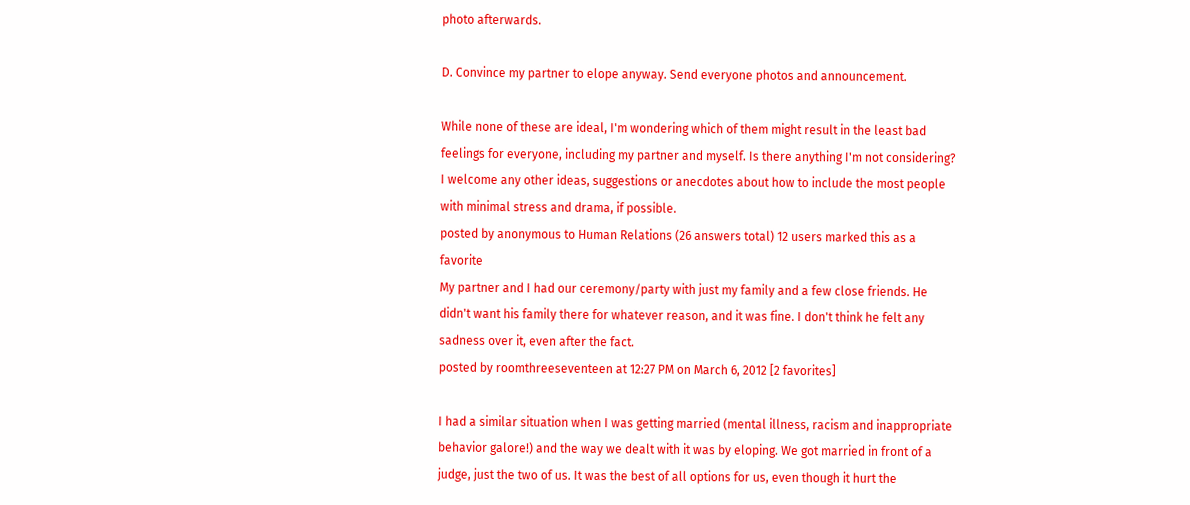photo afterwards.

D. Convince my partner to elope anyway. Send everyone photos and announcement.

While none of these are ideal, I'm wondering which of them might result in the least bad feelings for everyone, including my partner and myself. Is there anything I'm not considering? I welcome any other ideas, suggestions or anecdotes about how to include the most people with minimal stress and drama, if possible.
posted by anonymous to Human Relations (26 answers total) 12 users marked this as a favorite
My partner and I had our ceremony/party with just my family and a few close friends. He didn't want his family there for whatever reason, and it was fine. I don't think he felt any sadness over it, even after the fact.
posted by roomthreeseventeen at 12:27 PM on March 6, 2012 [2 favorites]

I had a similar situation when I was getting married (mental illness, racism and inappropriate behavior galore!) and the way we dealt with it was by eloping. We got married in front of a judge, just the two of us. It was the best of all options for us, even though it hurt the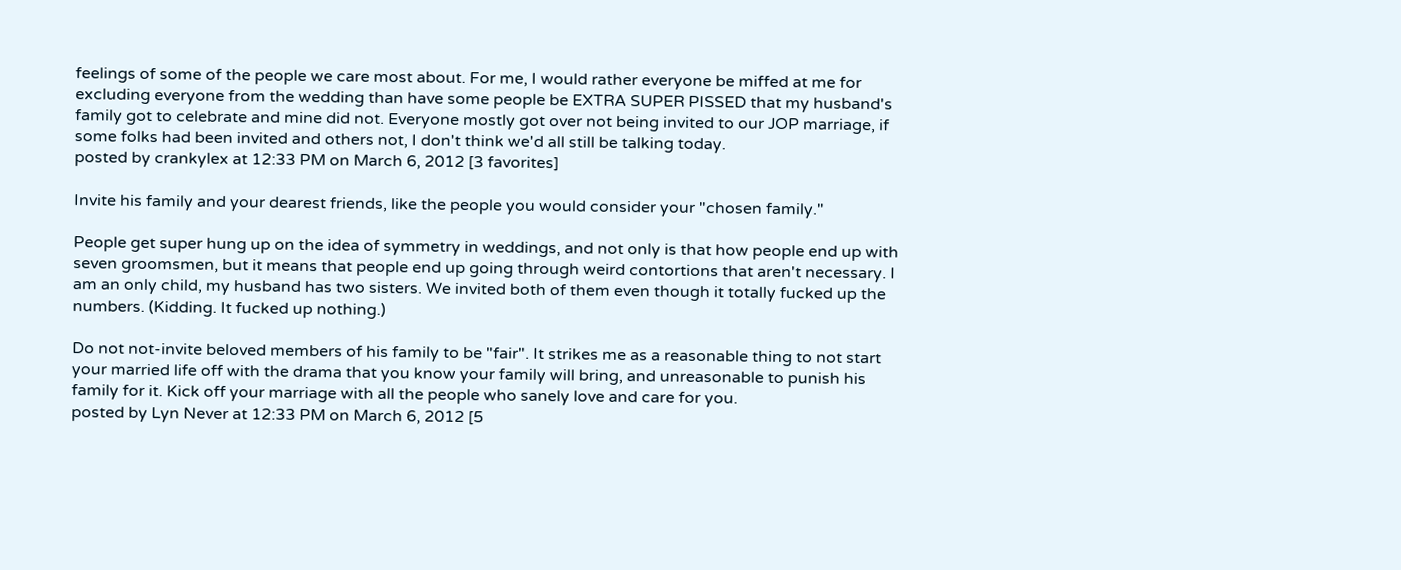feelings of some of the people we care most about. For me, I would rather everyone be miffed at me for excluding everyone from the wedding than have some people be EXTRA SUPER PISSED that my husband's family got to celebrate and mine did not. Everyone mostly got over not being invited to our JOP marriage, if some folks had been invited and others not, I don't think we'd all still be talking today.
posted by crankylex at 12:33 PM on March 6, 2012 [3 favorites]

Invite his family and your dearest friends, like the people you would consider your "chosen family."

People get super hung up on the idea of symmetry in weddings, and not only is that how people end up with seven groomsmen, but it means that people end up going through weird contortions that aren't necessary. I am an only child, my husband has two sisters. We invited both of them even though it totally fucked up the numbers. (Kidding. It fucked up nothing.)

Do not not-invite beloved members of his family to be "fair". It strikes me as a reasonable thing to not start your married life off with the drama that you know your family will bring, and unreasonable to punish his family for it. Kick off your marriage with all the people who sanely love and care for you.
posted by Lyn Never at 12:33 PM on March 6, 2012 [5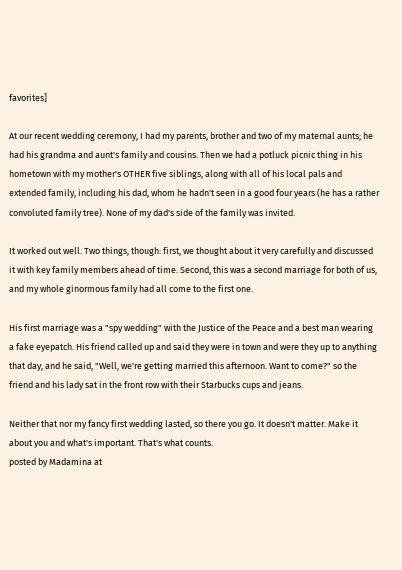favorites]

At our recent wedding ceremony, I had my parents, brother and two of my maternal aunts; he had his grandma and aunt's family and cousins. Then we had a potluck picnic thing in his hometown with my mother's OTHER five siblings, along with all of his local pals and extended family, including his dad, whom he hadn't seen in a good four years (he has a rather convoluted family tree). None of my dad's side of the family was invited.

It worked out well. Two things, though: first, we thought about it very carefully and discussed it with key family members ahead of time. Second, this was a second marriage for both of us, and my whole ginormous family had all come to the first one.

His first marriage was a "spy wedding" with the Justice of the Peace and a best man wearing a fake eyepatch. His friend called up and said they were in town and were they up to anything that day, and he said, "Well, we're getting married this afternoon. Want to come?" so the friend and his lady sat in the front row with their Starbucks cups and jeans.

Neither that nor my fancy first wedding lasted, so there you go. It doesn't matter. Make it about you and what's important. That's what counts.
posted by Madamina at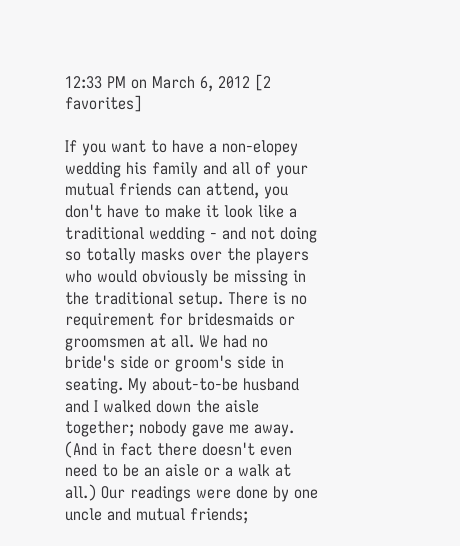12:33 PM on March 6, 2012 [2 favorites]

If you want to have a non-elopey wedding his family and all of your mutual friends can attend, you don't have to make it look like a traditional wedding - and not doing so totally masks over the players who would obviously be missing in the traditional setup. There is no requirement for bridesmaids or groomsmen at all. We had no bride's side or groom's side in seating. My about-to-be husband and I walked down the aisle together; nobody gave me away. (And in fact there doesn't even need to be an aisle or a walk at all.) Our readings were done by one uncle and mutual friends;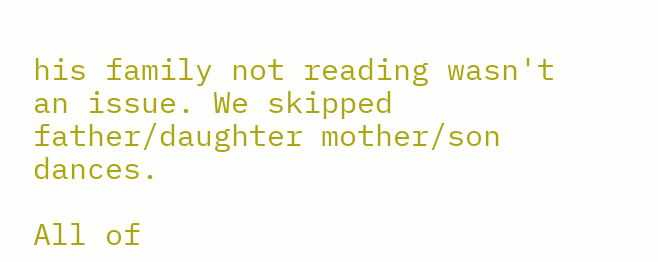his family not reading wasn't an issue. We skipped father/daughter mother/son dances.

All of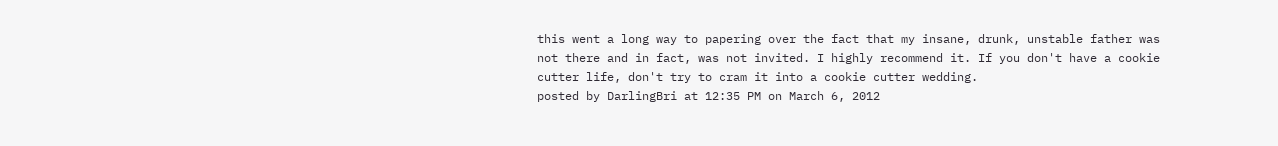this went a long way to papering over the fact that my insane, drunk, unstable father was not there and in fact, was not invited. I highly recommend it. If you don't have a cookie cutter life, don't try to cram it into a cookie cutter wedding.
posted by DarlingBri at 12:35 PM on March 6, 2012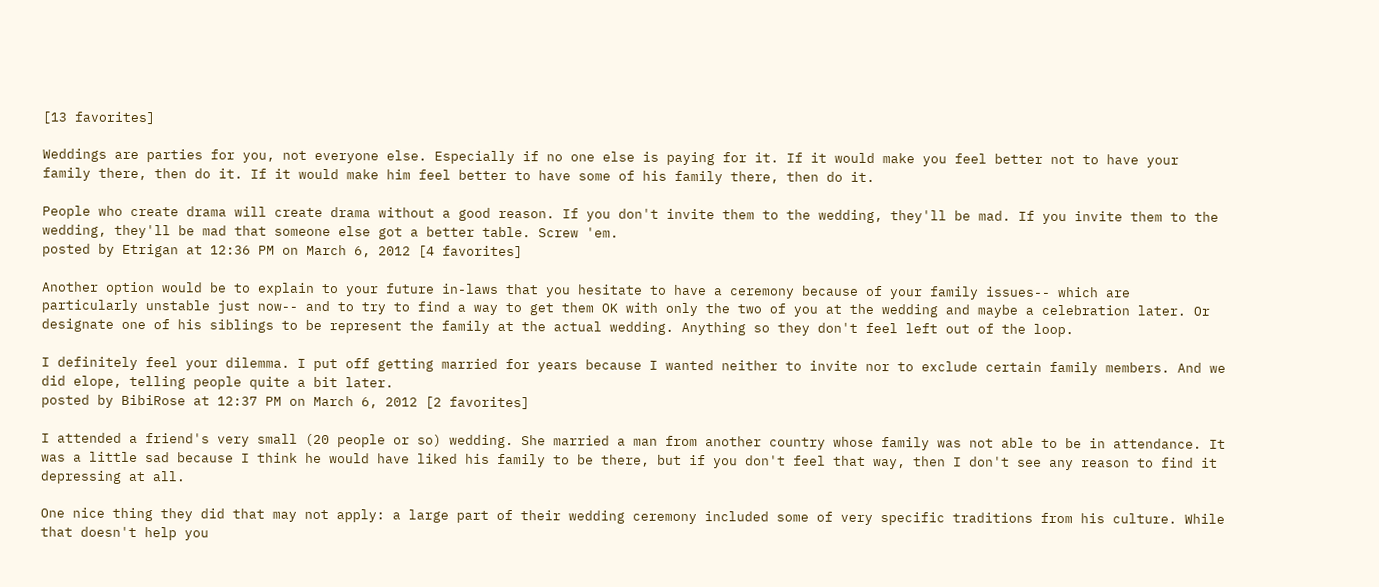[13 favorites]

Weddings are parties for you, not everyone else. Especially if no one else is paying for it. If it would make you feel better not to have your family there, then do it. If it would make him feel better to have some of his family there, then do it.

People who create drama will create drama without a good reason. If you don't invite them to the wedding, they'll be mad. If you invite them to the wedding, they'll be mad that someone else got a better table. Screw 'em.
posted by Etrigan at 12:36 PM on March 6, 2012 [4 favorites]

Another option would be to explain to your future in-laws that you hesitate to have a ceremony because of your family issues-- which are particularly unstable just now-- and to try to find a way to get them OK with only the two of you at the wedding and maybe a celebration later. Or designate one of his siblings to be represent the family at the actual wedding. Anything so they don't feel left out of the loop.

I definitely feel your dilemma. I put off getting married for years because I wanted neither to invite nor to exclude certain family members. And we did elope, telling people quite a bit later.
posted by BibiRose at 12:37 PM on March 6, 2012 [2 favorites]

I attended a friend's very small (20 people or so) wedding. She married a man from another country whose family was not able to be in attendance. It was a little sad because I think he would have liked his family to be there, but if you don't feel that way, then I don't see any reason to find it depressing at all.

One nice thing they did that may not apply: a large part of their wedding ceremony included some of very specific traditions from his culture. While that doesn't help you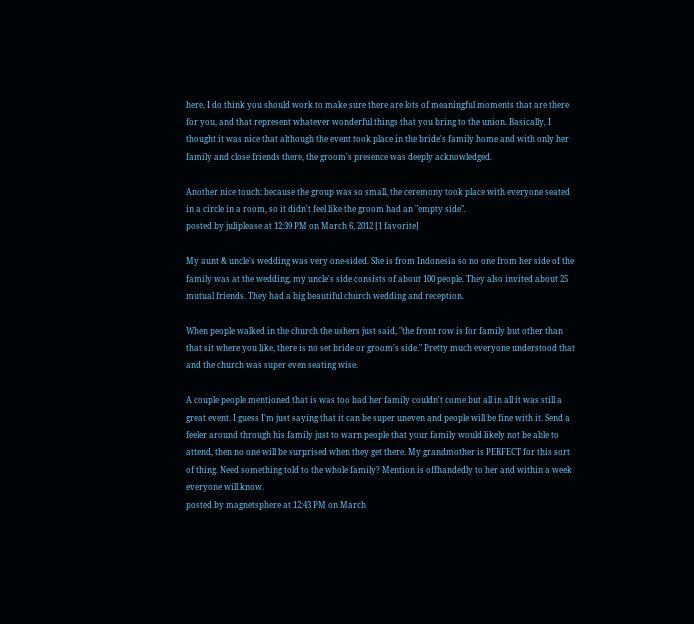here, I do think you should work to make sure there are lots of meaningful moments that are there for you, and that represent whatever wonderful things that you bring to the union. Basically, I thought it was nice that although the event took place in the bride's family home and with only her family and close friends there, the groom's presence was deeply acknowledged.

Another nice touch: because the group was so small, the ceremony took place with everyone seated in a circle in a room, so it didn't feel like the groom had an "empty side".
posted by juliplease at 12:39 PM on March 6, 2012 [1 favorite]

My aunt & uncle's wedding was very one-sided. She is from Indonesia so no one from her side of the family was at the wedding, my uncle's side consists of about 100 people. They also invited about 25 mutual friends. They had a big beautiful church wedding and reception.

When people walked in the church the ushers just said, "the front row is for family but other than that sit where you like, there is no set bride or groom's side." Pretty much everyone understood that and the church was super even seating wise.

A couple people mentioned that is was too bad her family couldn't come but all in all it was still a great event. I guess I'm just saying that it can be super uneven and people will be fine with it. Send a feeler around through his family just to warn people that your family would likely not be able to attend, then no one will be surprised when they get there. My grandmother is PERFECT for this sort of thing. Need something told to the whole family? Mention is offhandedly to her and within a week everyone will know.
posted by magnetsphere at 12:43 PM on March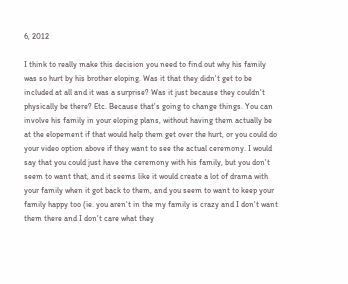6, 2012

I think to really make this decision you need to find out why his family was so hurt by his brother eloping. Was it that they didn't get to be included at all and it was a surprise? Was it just because they couldn't physically be there? Etc. Because that's going to change things. You can involve his family in your eloping plans, without having them actually be at the elopement if that would help them get over the hurt, or you could do your video option above if they want to see the actual ceremony. I would say that you could just have the ceremony with his family, but you don't seem to want that, and it seems like it would create a lot of drama with your family when it got back to them, and you seem to want to keep your family happy too (ie. you aren't in the my family is crazy and I don't want them there and I don't care what they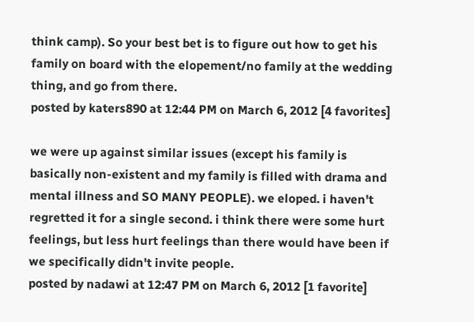think camp). So your best bet is to figure out how to get his family on board with the elopement/no family at the wedding thing, and go from there.
posted by katers890 at 12:44 PM on March 6, 2012 [4 favorites]

we were up against similar issues (except his family is basically non-existent and my family is filled with drama and mental illness and SO MANY PEOPLE). we eloped. i haven't regretted it for a single second. i think there were some hurt feelings, but less hurt feelings than there would have been if we specifically didn't invite people.
posted by nadawi at 12:47 PM on March 6, 2012 [1 favorite]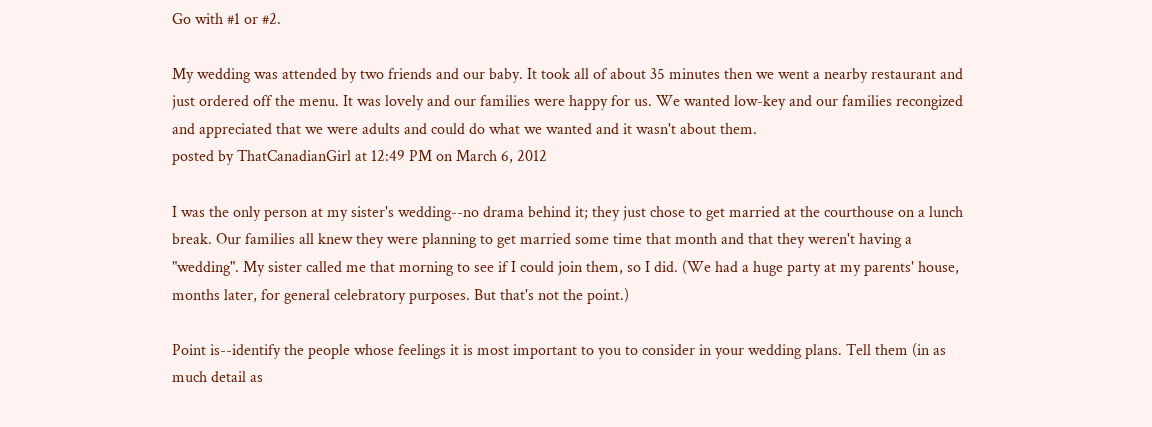Go with #1 or #2.

My wedding was attended by two friends and our baby. It took all of about 35 minutes then we went a nearby restaurant and just ordered off the menu. It was lovely and our families were happy for us. We wanted low-key and our families recongized and appreciated that we were adults and could do what we wanted and it wasn't about them.
posted by ThatCanadianGirl at 12:49 PM on March 6, 2012

I was the only person at my sister's wedding--no drama behind it; they just chose to get married at the courthouse on a lunch break. Our families all knew they were planning to get married some time that month and that they weren't having a "wedding". My sister called me that morning to see if I could join them, so I did. (We had a huge party at my parents' house, months later, for general celebratory purposes. But that's not the point.)

Point is--identify the people whose feelings it is most important to you to consider in your wedding plans. Tell them (in as much detail as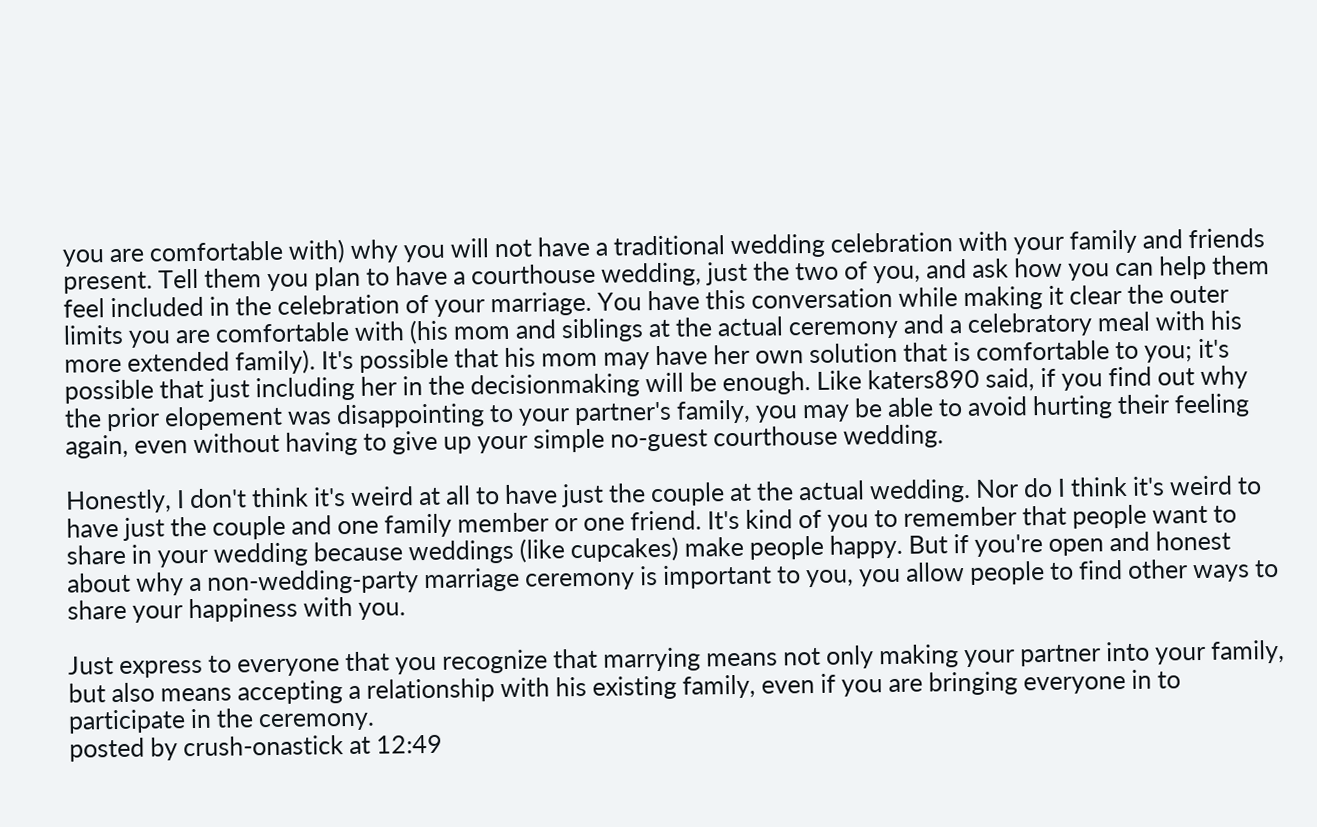you are comfortable with) why you will not have a traditional wedding celebration with your family and friends present. Tell them you plan to have a courthouse wedding, just the two of you, and ask how you can help them feel included in the celebration of your marriage. You have this conversation while making it clear the outer limits you are comfortable with (his mom and siblings at the actual ceremony and a celebratory meal with his more extended family). It's possible that his mom may have her own solution that is comfortable to you; it's possible that just including her in the decisionmaking will be enough. Like katers890 said, if you find out why the prior elopement was disappointing to your partner's family, you may be able to avoid hurting their feeling again, even without having to give up your simple no-guest courthouse wedding.

Honestly, I don't think it's weird at all to have just the couple at the actual wedding. Nor do I think it's weird to have just the couple and one family member or one friend. It's kind of you to remember that people want to share in your wedding because weddings (like cupcakes) make people happy. But if you're open and honest about why a non-wedding-party marriage ceremony is important to you, you allow people to find other ways to share your happiness with you.

Just express to everyone that you recognize that marrying means not only making your partner into your family, but also means accepting a relationship with his existing family, even if you are bringing everyone in to participate in the ceremony.
posted by crush-onastick at 12:49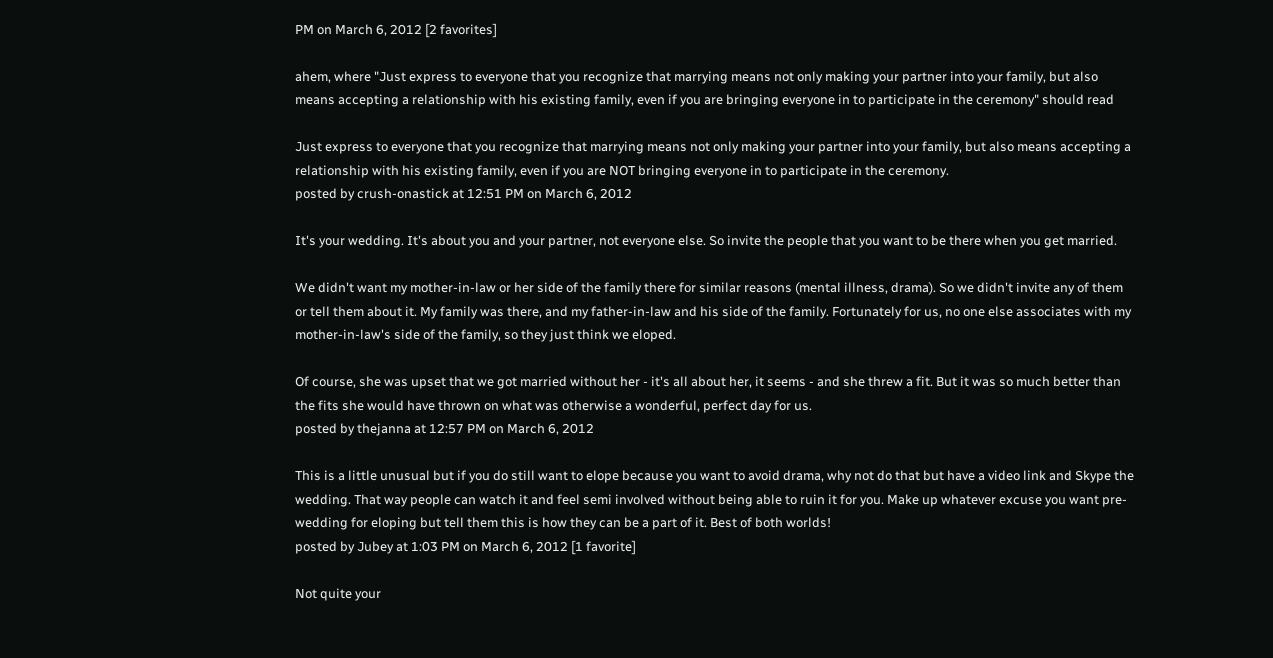PM on March 6, 2012 [2 favorites]

ahem, where "Just express to everyone that you recognize that marrying means not only making your partner into your family, but also means accepting a relationship with his existing family, even if you are bringing everyone in to participate in the ceremony" should read

Just express to everyone that you recognize that marrying means not only making your partner into your family, but also means accepting a relationship with his existing family, even if you are NOT bringing everyone in to participate in the ceremony.
posted by crush-onastick at 12:51 PM on March 6, 2012

It's your wedding. It's about you and your partner, not everyone else. So invite the people that you want to be there when you get married.

We didn't want my mother-in-law or her side of the family there for similar reasons (mental illness, drama). So we didn't invite any of them or tell them about it. My family was there, and my father-in-law and his side of the family. Fortunately for us, no one else associates with my mother-in-law's side of the family, so they just think we eloped.

Of course, she was upset that we got married without her - it's all about her, it seems - and she threw a fit. But it was so much better than the fits she would have thrown on what was otherwise a wonderful, perfect day for us.
posted by thejanna at 12:57 PM on March 6, 2012

This is a little unusual but if you do still want to elope because you want to avoid drama, why not do that but have a video link and Skype the wedding. That way people can watch it and feel semi involved without being able to ruin it for you. Make up whatever excuse you want pre-wedding for eloping but tell them this is how they can be a part of it. Best of both worlds!
posted by Jubey at 1:03 PM on March 6, 2012 [1 favorite]

Not quite your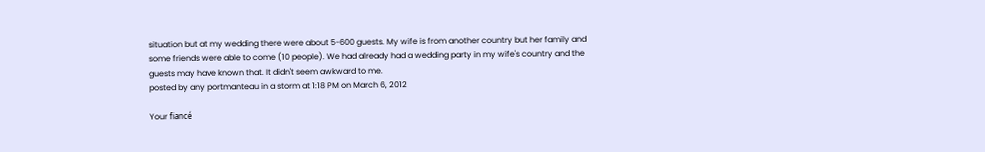situation but at my wedding there were about 5-600 guests. My wife is from another country but her family and some friends were able to come (10 people). We had already had a wedding party in my wife's country and the guests may have known that. It didn't seem awkward to me.
posted by any portmanteau in a storm at 1:18 PM on March 6, 2012

Your fiancé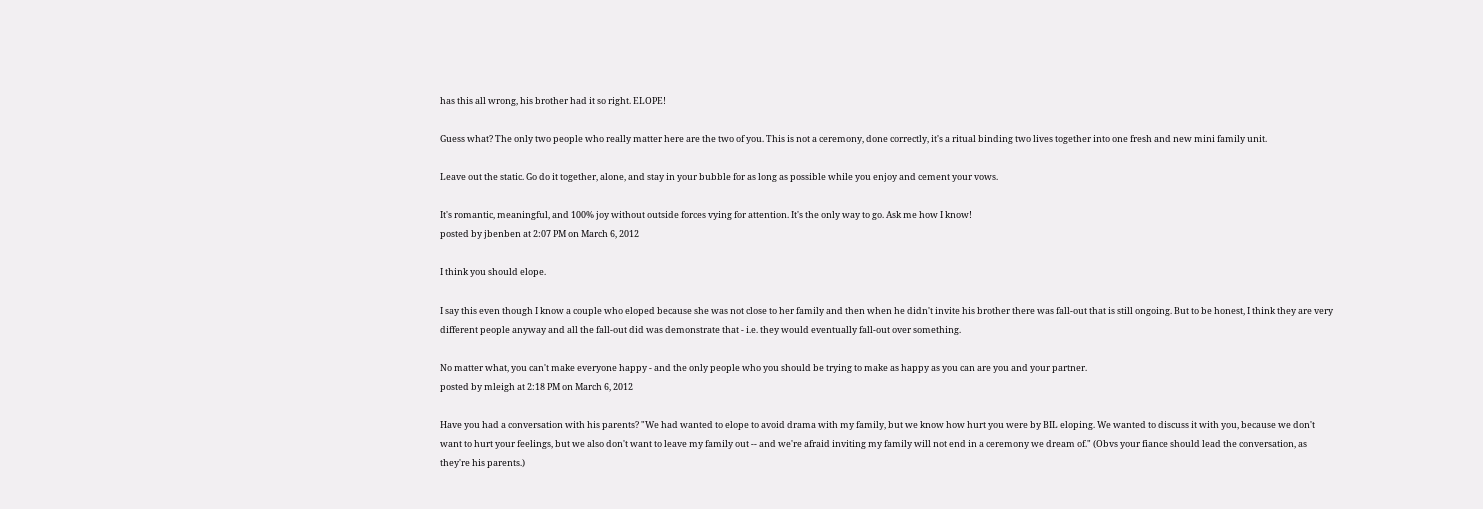has this all wrong, his brother had it so right. ELOPE!

Guess what? The only two people who really matter here are the two of you. This is not a ceremony, done correctly, it's a ritual binding two lives together into one fresh and new mini family unit.

Leave out the static. Go do it together, alone, and stay in your bubble for as long as possible while you enjoy and cement your vows.

It's romantic, meaningful, and 100% joy without outside forces vying for attention. It's the only way to go. Ask me how I know!
posted by jbenben at 2:07 PM on March 6, 2012

I think you should elope.

I say this even though I know a couple who eloped because she was not close to her family and then when he didn't invite his brother there was fall-out that is still ongoing. But to be honest, I think they are very different people anyway and all the fall-out did was demonstrate that - i.e. they would eventually fall-out over something.

No matter what, you can't make everyone happy - and the only people who you should be trying to make as happy as you can are you and your partner.
posted by mleigh at 2:18 PM on March 6, 2012

Have you had a conversation with his parents? "We had wanted to elope to avoid drama with my family, but we know how hurt you were by BIL eloping. We wanted to discuss it with you, because we don't want to hurt your feelings, but we also don't want to leave my family out -- and we're afraid inviting my family will not end in a ceremony we dream of." (Obvs your fiance should lead the conversation, as they're his parents.)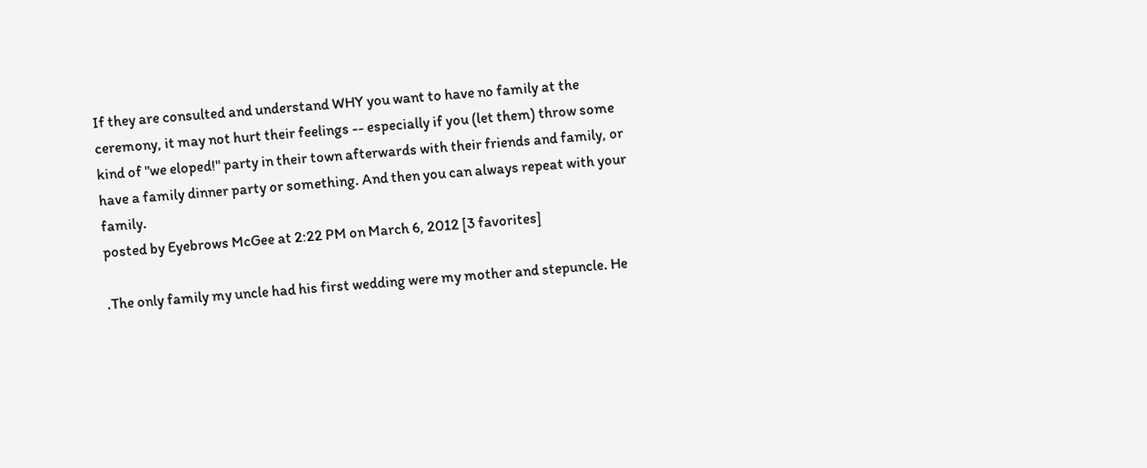If they are consulted and understand WHY you want to have no family at the ceremony, it may not hurt their feelings -- especially if you (let them) throw some kind of "we eloped!" party in their town afterwards with their friends and family, or have a family dinner party or something. And then you can always repeat with your family.
posted by Eyebrows McGee at 2:22 PM on March 6, 2012 [3 favorites]

.The only family my uncle had his first wedding were my mother and stepuncle. He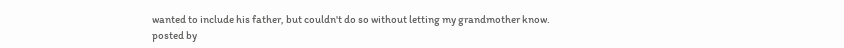wanted to include his father, but couldn't do so without letting my grandmother know.
posted by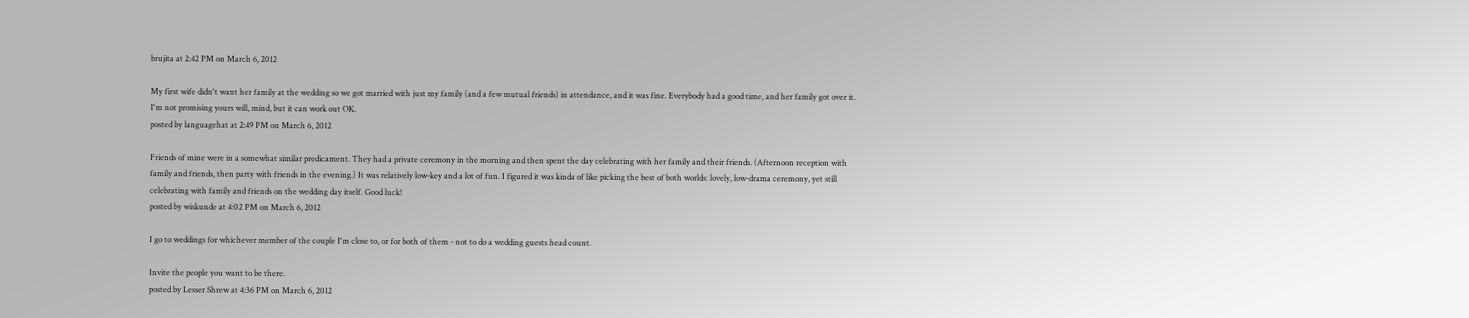brujita at 2:42 PM on March 6, 2012

My first wife didn't want her family at the wedding so we got married with just my family (and a few mutual friends) in attendance, and it was fine. Everybody had a good time, and her family got over it. I'm not promising yours will, mind, but it can work out OK.
posted by languagehat at 2:49 PM on March 6, 2012

Friends of mine were in a somewhat similar predicament. They had a private ceremony in the morning and then spent the day celebrating with her family and their friends. (Afternoon reception with family and friends, then party with friends in the evening.) It was relatively low-key and a lot of fun. I figured it was kinda of like picking the best of both worlds: lovely, low-drama ceremony, yet still celebrating with family and friends on the wedding day itself. Good luck!
posted by wiskunde at 4:02 PM on March 6, 2012

I go to weddings for whichever member of the couple I'm close to, or for both of them - not to do a wedding guests head count.

Invite the people you want to be there.
posted by Lesser Shrew at 4:36 PM on March 6, 2012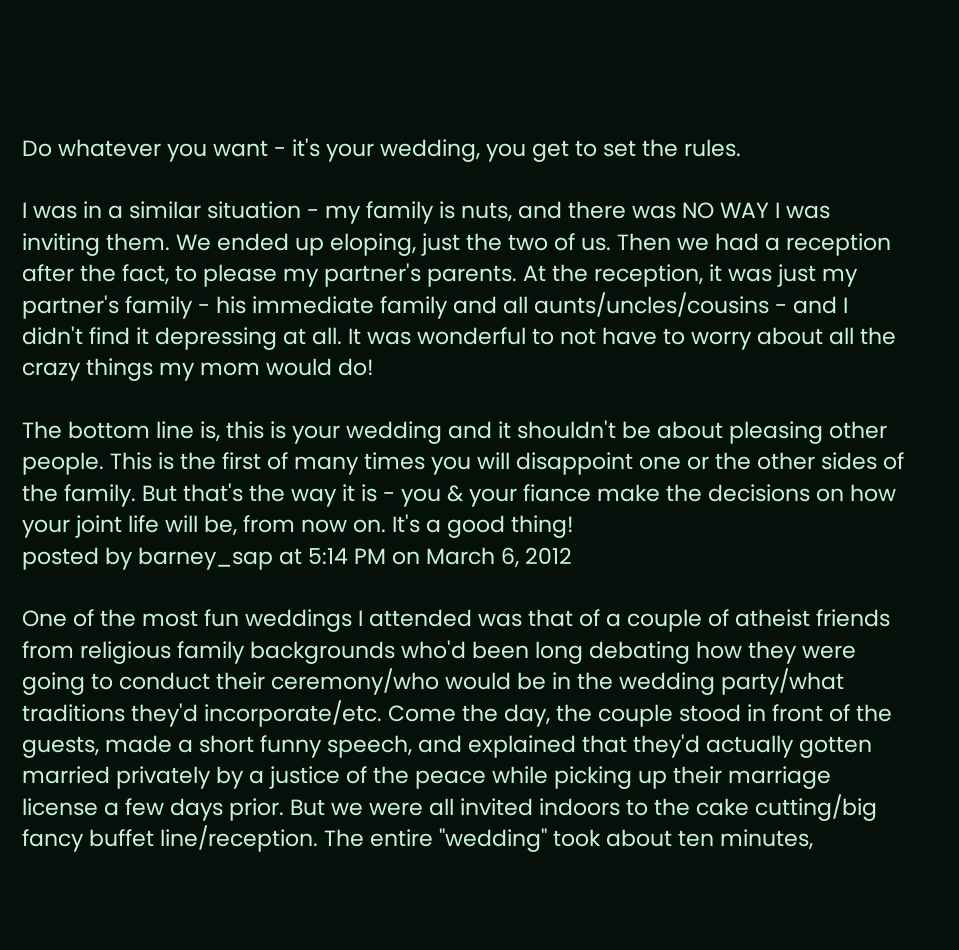Do whatever you want - it's your wedding, you get to set the rules.

I was in a similar situation - my family is nuts, and there was NO WAY I was inviting them. We ended up eloping, just the two of us. Then we had a reception after the fact, to please my partner's parents. At the reception, it was just my partner's family - his immediate family and all aunts/uncles/cousins - and I didn't find it depressing at all. It was wonderful to not have to worry about all the crazy things my mom would do!

The bottom line is, this is your wedding and it shouldn't be about pleasing other people. This is the first of many times you will disappoint one or the other sides of the family. But that's the way it is - you & your fiance make the decisions on how your joint life will be, from now on. It's a good thing!
posted by barney_sap at 5:14 PM on March 6, 2012

One of the most fun weddings I attended was that of a couple of atheist friends from religious family backgrounds who'd been long debating how they were going to conduct their ceremony/who would be in the wedding party/what traditions they'd incorporate/etc. Come the day, the couple stood in front of the guests, made a short funny speech, and explained that they'd actually gotten married privately by a justice of the peace while picking up their marriage license a few days prior. But we were all invited indoors to the cake cutting/big fancy buffet line/reception. The entire "wedding" took about ten minutes,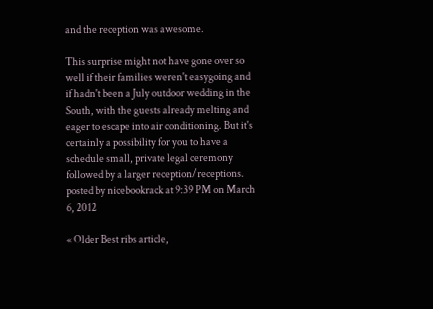and the reception was awesome.

This surprise might not have gone over so well if their families weren't easygoing and if hadn't been a July outdoor wedding in the South, with the guests already melting and eager to escape into air conditioning. But it's certainly a possibility for you to have a schedule small, private legal ceremony followed by a larger reception/receptions.
posted by nicebookrack at 9:39 PM on March 6, 2012

« Older Best ribs article,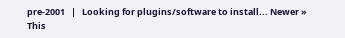pre-2001   |   Looking for plugins/software to install... Newer »
This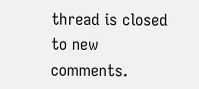thread is closed to new comments.